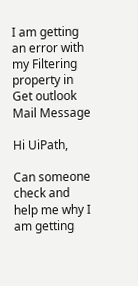I am getting an error with my Filtering property in Get outlook Mail Message

Hi UiPath,

Can someone check and help me why I am getting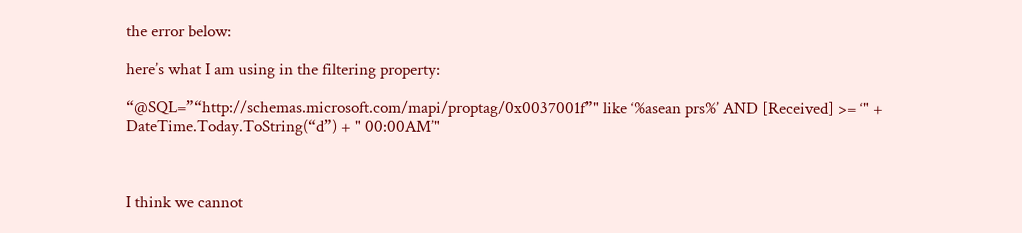the error below:

here’s what I am using in the filtering property:

“@SQL=”“http://schemas.microsoft.com/mapi/proptag/0x0037001f”" like ‘%asean prs%’ AND [Received] >= ‘" + DateTime.Today.ToString(“d”) + " 00:00AM’"



I think we cannot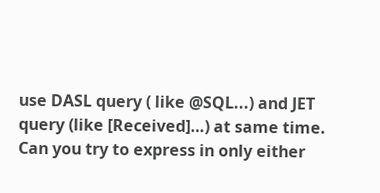use DASL query ( like @SQL...) and JET query (like [Received]…) at same time. Can you try to express in only either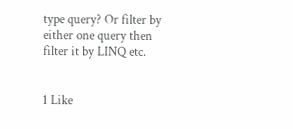type query? Or filter by either one query then filter it by LINQ etc.


1 Like